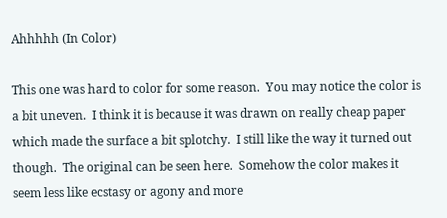Ahhhhh (In Color)

This one was hard to color for some reason.  You may notice the color is a bit uneven.  I think it is because it was drawn on really cheap paper which made the surface a bit splotchy.  I still like the way it turned out though.  The original can be seen here.  Somehow the color makes it seem less like ecstasy or agony and more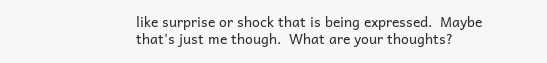like surprise or shock that is being expressed.  Maybe that's just me though.  What are your thoughts?